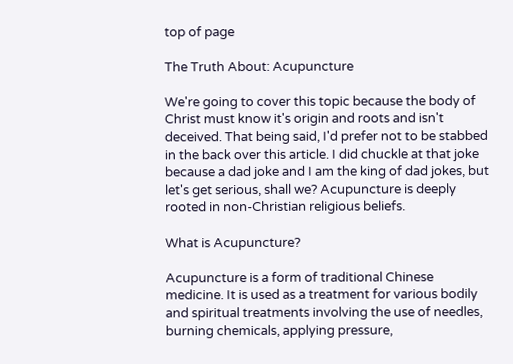top of page

The Truth About: Acupuncture

We're going to cover this topic because the body of Christ must know it's origin and roots and isn't deceived. That being said, I'd prefer not to be stabbed in the back over this article. I did chuckle at that joke because a dad joke and I am the king of dad jokes, but let's get serious, shall we? Acupuncture is deeply rooted in non-Christian religious beliefs.

What is Acupuncture?

Acupuncture is a form of traditional Chinese medicine. It is used as a treatment for various bodily and spiritual treatments involving the use of needles, burning chemicals, applying pressure,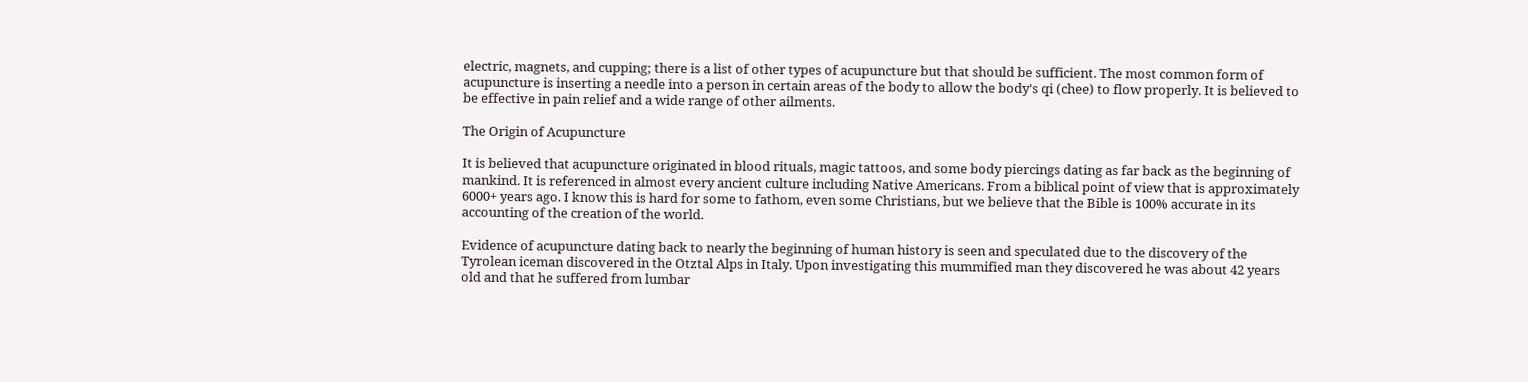electric, magnets, and cupping; there is a list of other types of acupuncture but that should be sufficient. The most common form of acupuncture is inserting a needle into a person in certain areas of the body to allow the body's qi (chee) to flow properly. It is believed to be effective in pain relief and a wide range of other ailments.

The Origin of Acupuncture

It is believed that acupuncture originated in blood rituals, magic tattoos, and some body piercings dating as far back as the beginning of mankind. It is referenced in almost every ancient culture including Native Americans. From a biblical point of view that is approximately 6000+ years ago. I know this is hard for some to fathom, even some Christians, but we believe that the Bible is 100% accurate in its accounting of the creation of the world.

Evidence of acupuncture dating back to nearly the beginning of human history is seen and speculated due to the discovery of the Tyrolean iceman discovered in the Otztal Alps in Italy. Upon investigating this mummified man they discovered he was about 42 years old and that he suffered from lumbar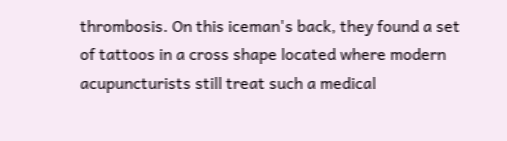thrombosis. On this iceman's back, they found a set of tattoos in a cross shape located where modern acupuncturists still treat such a medical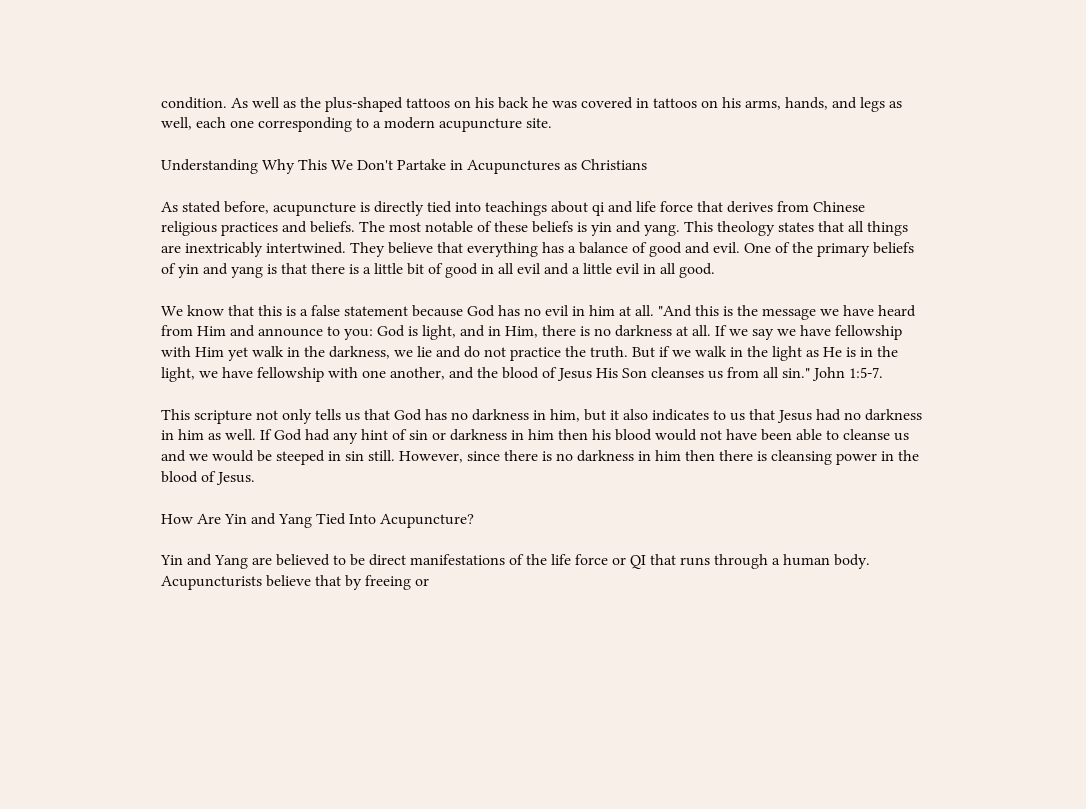condition. As well as the plus-shaped tattoos on his back he was covered in tattoos on his arms, hands, and legs as well, each one corresponding to a modern acupuncture site.

Understanding Why This We Don't Partake in Acupunctures as Christians

As stated before, acupuncture is directly tied into teachings about qi and life force that derives from Chinese religious practices and beliefs. The most notable of these beliefs is yin and yang. This theology states that all things are inextricably intertwined. They believe that everything has a balance of good and evil. One of the primary beliefs of yin and yang is that there is a little bit of good in all evil and a little evil in all good.

We know that this is a false statement because God has no evil in him at all. "And this is the message we have heard from Him and announce to you: God is light, and in Him, there is no darkness at all. If we say we have fellowship with Him yet walk in the darkness, we lie and do not practice the truth. But if we walk in the light as He is in the light, we have fellowship with one another, and the blood of Jesus His Son cleanses us from all sin." John 1:5-7.

This scripture not only tells us that God has no darkness in him, but it also indicates to us that Jesus had no darkness in him as well. If God had any hint of sin or darkness in him then his blood would not have been able to cleanse us and we would be steeped in sin still. However, since there is no darkness in him then there is cleansing power in the blood of Jesus.

How Are Yin and Yang Tied Into Acupuncture?

Yin and Yang are believed to be direct manifestations of the life force or QI that runs through a human body. Acupuncturists believe that by freeing or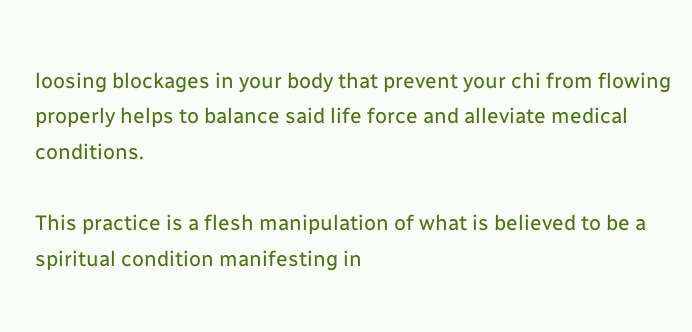loosing blockages in your body that prevent your chi from flowing properly helps to balance said life force and alleviate medical conditions.

This practice is a flesh manipulation of what is believed to be a spiritual condition manifesting in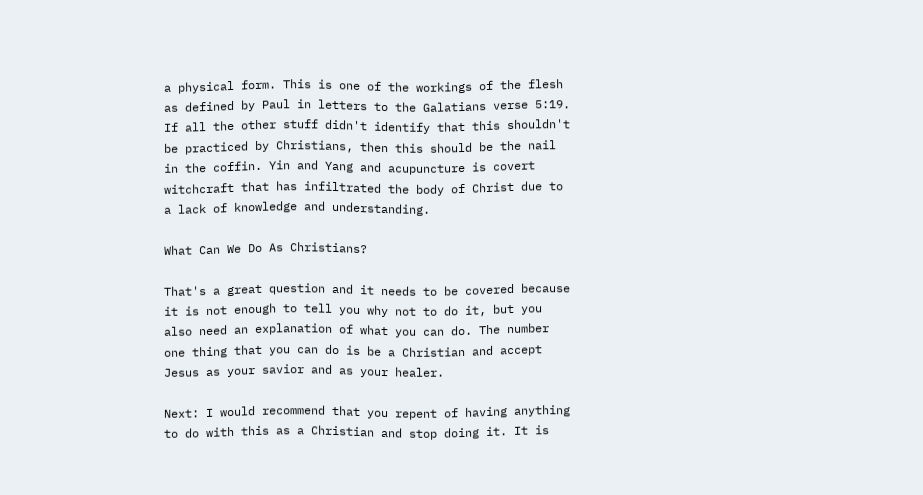a physical form. This is one of the workings of the flesh as defined by Paul in letters to the Galatians verse 5:19. If all the other stuff didn't identify that this shouldn't be practiced by Christians, then this should be the nail in the coffin. Yin and Yang and acupuncture is covert witchcraft that has infiltrated the body of Christ due to a lack of knowledge and understanding.

What Can We Do As Christians?

That's a great question and it needs to be covered because it is not enough to tell you why not to do it, but you also need an explanation of what you can do. The number one thing that you can do is be a Christian and accept Jesus as your savior and as your healer.

Next: I would recommend that you repent of having anything to do with this as a Christian and stop doing it. It is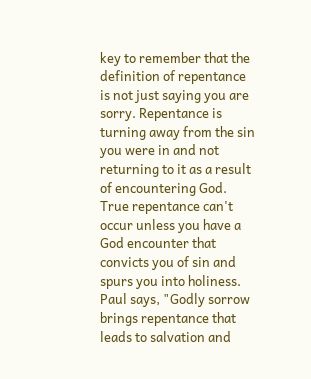key to remember that the definition of repentance is not just saying you are sorry. Repentance is turning away from the sin you were in and not returning to it as a result of encountering God. True repentance can't occur unless you have a God encounter that convicts you of sin and spurs you into holiness. Paul says, "Godly sorrow brings repentance that leads to salvation and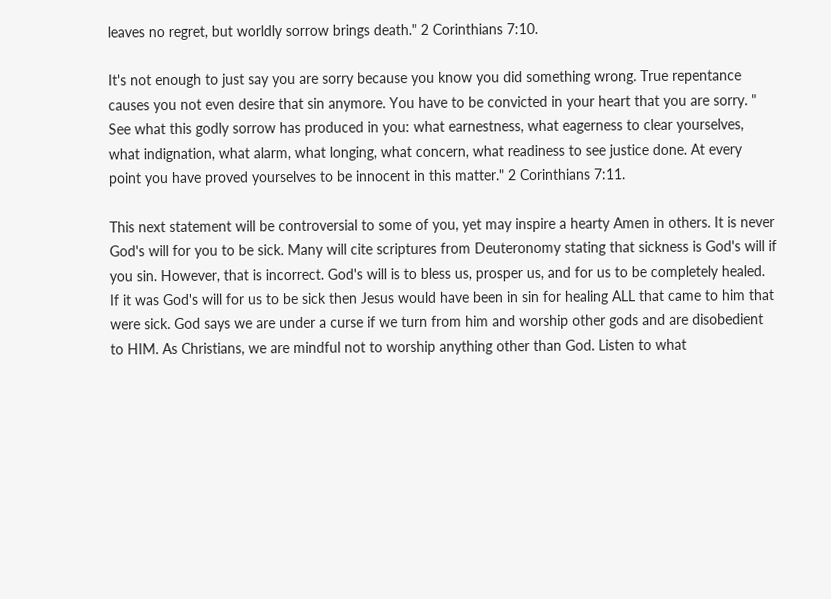leaves no regret, but worldly sorrow brings death." 2 Corinthians 7:10.

It's not enough to just say you are sorry because you know you did something wrong. True repentance causes you not even desire that sin anymore. You have to be convicted in your heart that you are sorry. " See what this godly sorrow has produced in you: what earnestness, what eagerness to clear yourselves, what indignation, what alarm, what longing, what concern, what readiness to see justice done. At every point you have proved yourselves to be innocent in this matter." 2 Corinthians 7:11.

This next statement will be controversial to some of you, yet may inspire a hearty Amen in others. It is never God's will for you to be sick. Many will cite scriptures from Deuteronomy stating that sickness is God's will if you sin. However, that is incorrect. God's will is to bless us, prosper us, and for us to be completely healed. If it was God's will for us to be sick then Jesus would have been in sin for healing ALL that came to him that were sick. God says we are under a curse if we turn from him and worship other gods and are disobedient to HIM. As Christians, we are mindful not to worship anything other than God. Listen to what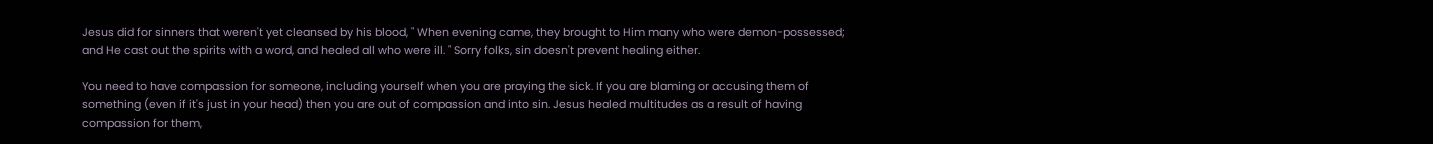Jesus did for sinners that weren't yet cleansed by his blood, " When evening came, they brought to Him many who were demon-possessed; and He cast out the spirits with a word, and healed all who were ill. " Sorry folks, sin doesn't prevent healing either.

You need to have compassion for someone, including yourself when you are praying the sick. If you are blaming or accusing them of something (even if it's just in your head) then you are out of compassion and into sin. Jesus healed multitudes as a result of having compassion for them,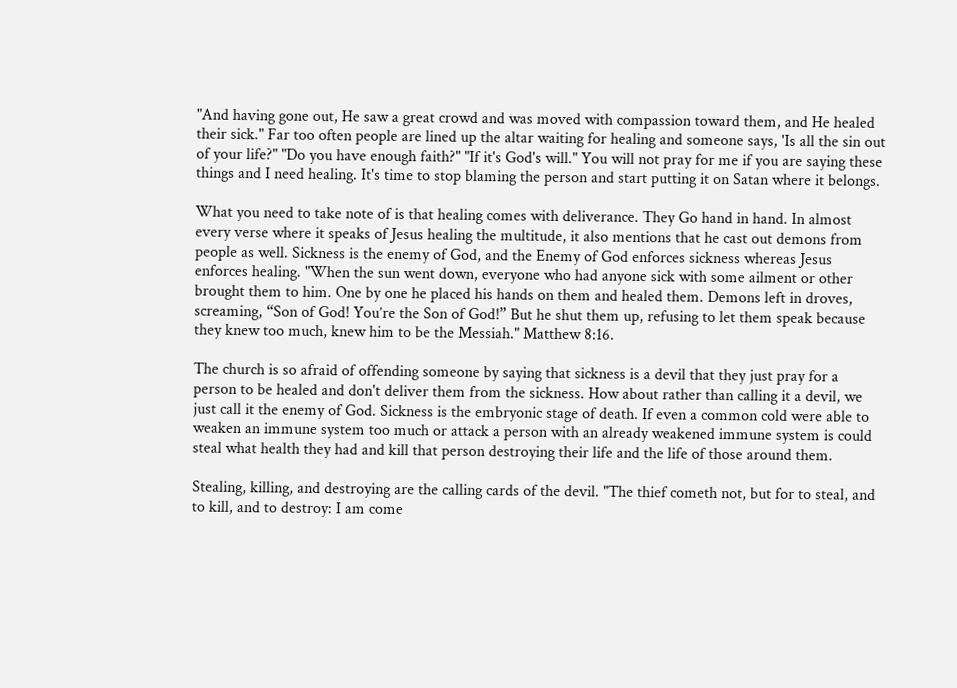"And having gone out, He saw a great crowd and was moved with compassion toward them, and He healed their sick." Far too often people are lined up the altar waiting for healing and someone says, 'Is all the sin out of your life?" "Do you have enough faith?" "If it's God's will." You will not pray for me if you are saying these things and I need healing. It's time to stop blaming the person and start putting it on Satan where it belongs.

What you need to take note of is that healing comes with deliverance. They Go hand in hand. In almost every verse where it speaks of Jesus healing the multitude, it also mentions that he cast out demons from people as well. Sickness is the enemy of God, and the Enemy of God enforces sickness whereas Jesus enforces healing. "When the sun went down, everyone who had anyone sick with some ailment or other brought them to him. One by one he placed his hands on them and healed them. Demons left in droves, screaming, “Son of God! You’re the Son of God!” But he shut them up, refusing to let them speak because they knew too much, knew him to be the Messiah." Matthew 8:16.

The church is so afraid of offending someone by saying that sickness is a devil that they just pray for a person to be healed and don't deliver them from the sickness. How about rather than calling it a devil, we just call it the enemy of God. Sickness is the embryonic stage of death. If even a common cold were able to weaken an immune system too much or attack a person with an already weakened immune system is could steal what health they had and kill that person destroying their life and the life of those around them.

Stealing, killing, and destroying are the calling cards of the devil. "The thief cometh not, but for to steal, and to kill, and to destroy: I am come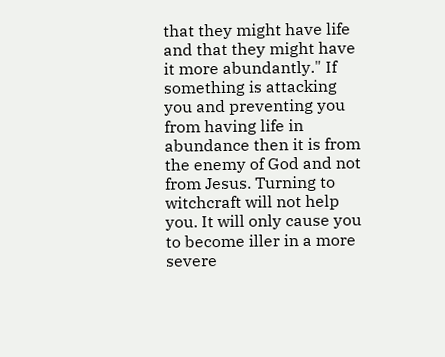that they might have life and that they might have it more abundantly." If something is attacking you and preventing you from having life in abundance then it is from the enemy of God and not from Jesus. Turning to witchcraft will not help you. It will only cause you to become iller in a more severe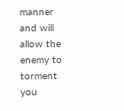manner and will allow the enemy to torment you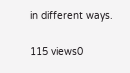in different ways.

115 views0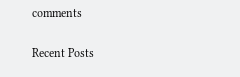comments

Recent Posts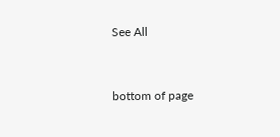See All


bottom of page